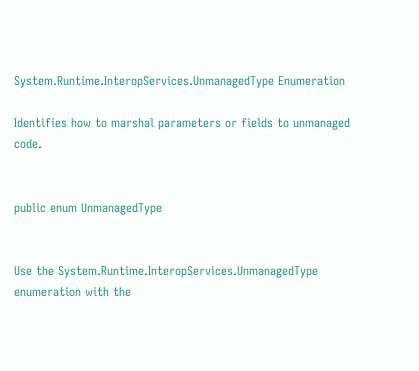System.Runtime.InteropServices.UnmanagedType Enumeration

Identifies how to marshal parameters or fields to unmanaged code.


public enum UnmanagedType


Use the System.Runtime.InteropServices.UnmanagedType enumeration with the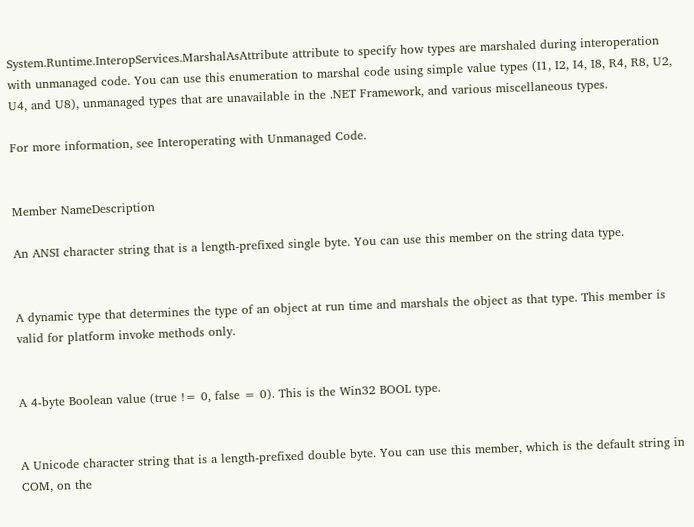System.Runtime.InteropServices.MarshalAsAttribute attribute to specify how types are marshaled during interoperation with unmanaged code. You can use this enumeration to marshal code using simple value types (I1, I2, I4, I8, R4, R8, U2, U4, and U8), unmanaged types that are unavailable in the .NET Framework, and various miscellaneous types.

For more information, see Interoperating with Unmanaged Code.


Member NameDescription

An ANSI character string that is a length-prefixed single byte. You can use this member on the string data type.


A dynamic type that determines the type of an object at run time and marshals the object as that type. This member is valid for platform invoke methods only.


A 4-byte Boolean value (true != 0, false = 0). This is the Win32 BOOL type.


A Unicode character string that is a length-prefixed double byte. You can use this member, which is the default string in COM, on the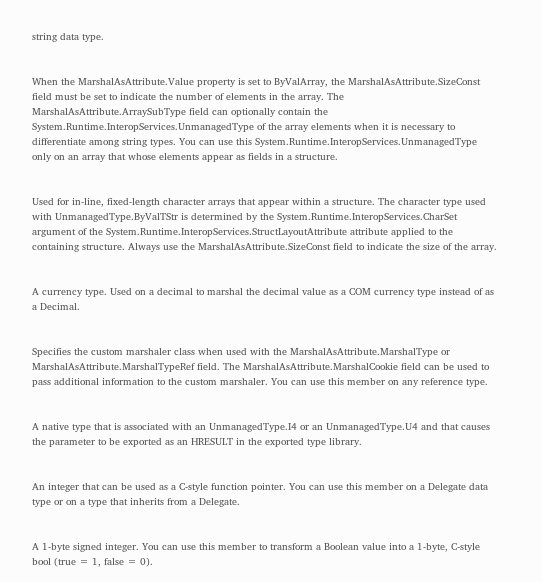string data type.


When the MarshalAsAttribute.Value property is set to ByValArray, the MarshalAsAttribute.SizeConst field must be set to indicate the number of elements in the array. The MarshalAsAttribute.ArraySubType field can optionally contain the System.Runtime.InteropServices.UnmanagedType of the array elements when it is necessary to differentiate among string types. You can use this System.Runtime.InteropServices.UnmanagedType only on an array that whose elements appear as fields in a structure.


Used for in-line, fixed-length character arrays that appear within a structure. The character type used with UnmanagedType.ByValTStr is determined by the System.Runtime.InteropServices.CharSet argument of the System.Runtime.InteropServices.StructLayoutAttribute attribute applied to the containing structure. Always use the MarshalAsAttribute.SizeConst field to indicate the size of the array.


A currency type. Used on a decimal to marshal the decimal value as a COM currency type instead of as a Decimal.


Specifies the custom marshaler class when used with the MarshalAsAttribute.MarshalType or MarshalAsAttribute.MarshalTypeRef field. The MarshalAsAttribute.MarshalCookie field can be used to pass additional information to the custom marshaler. You can use this member on any reference type.


A native type that is associated with an UnmanagedType.I4 or an UnmanagedType.U4 and that causes the parameter to be exported as an HRESULT in the exported type library.


An integer that can be used as a C-style function pointer. You can use this member on a Delegate data type or on a type that inherits from a Delegate.


A 1-byte signed integer. You can use this member to transform a Boolean value into a 1-byte, C-style bool (true = 1, false = 0).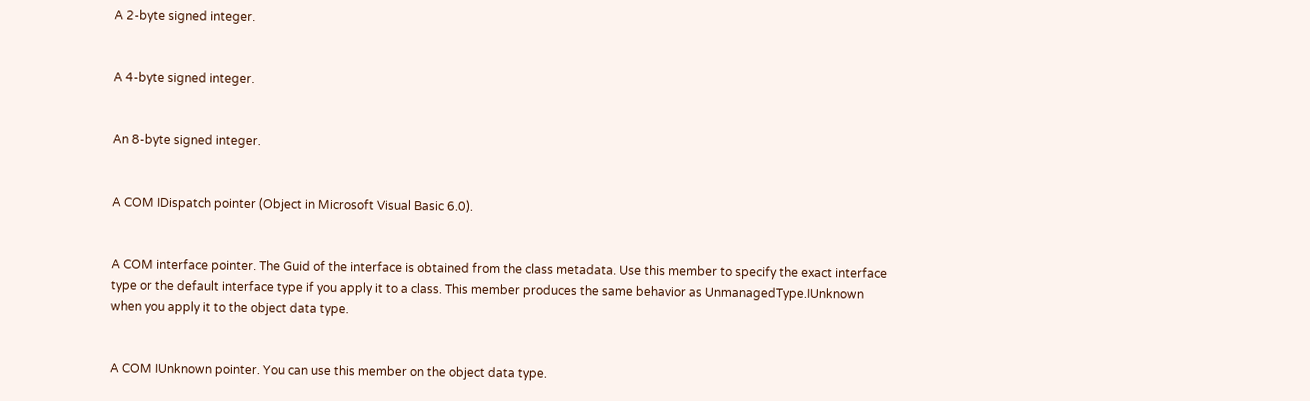A 2-byte signed integer.


A 4-byte signed integer.


An 8-byte signed integer.


A COM IDispatch pointer (Object in Microsoft Visual Basic 6.0).


A COM interface pointer. The Guid of the interface is obtained from the class metadata. Use this member to specify the exact interface type or the default interface type if you apply it to a class. This member produces the same behavior as UnmanagedType.IUnknown when you apply it to the object data type.


A COM IUnknown pointer. You can use this member on the object data type.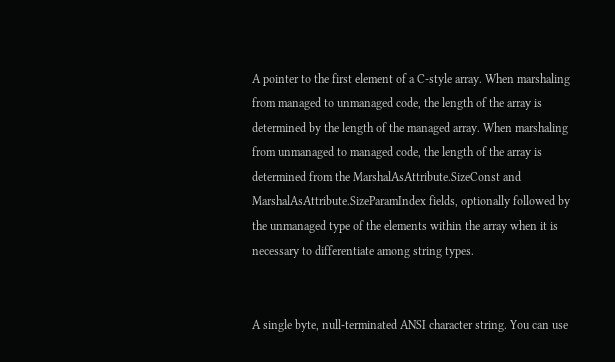A pointer to the first element of a C-style array. When marshaling from managed to unmanaged code, the length of the array is determined by the length of the managed array. When marshaling from unmanaged to managed code, the length of the array is determined from the MarshalAsAttribute.SizeConst and MarshalAsAttribute.SizeParamIndex fields, optionally followed by the unmanaged type of the elements within the array when it is necessary to differentiate among string types.


A single byte, null-terminated ANSI character string. You can use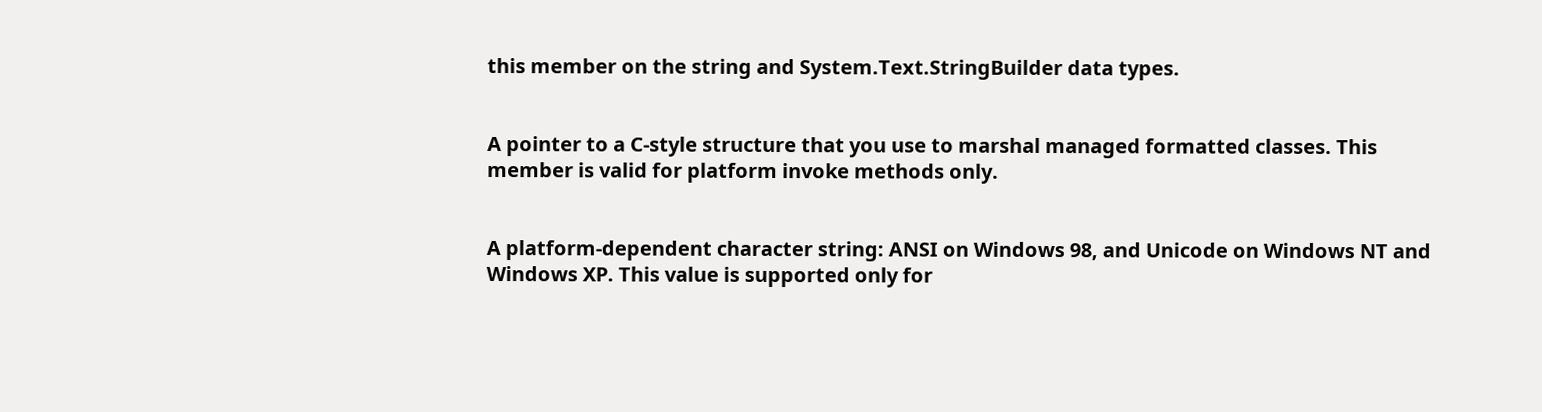this member on the string and System.Text.StringBuilder data types.


A pointer to a C-style structure that you use to marshal managed formatted classes. This member is valid for platform invoke methods only.


A platform-dependent character string: ANSI on Windows 98, and Unicode on Windows NT and Windows XP. This value is supported only for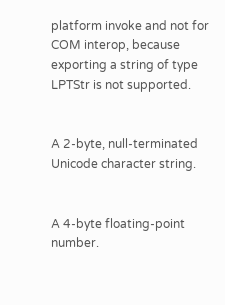platform invoke and not for COM interop, because exporting a string of type LPTStr is not supported.


A 2-byte, null-terminated Unicode character string.


A 4-byte floating-point number.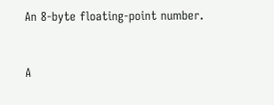An 8-byte floating-point number.


A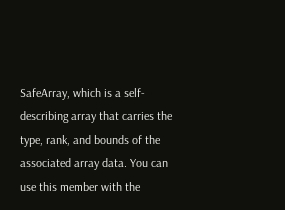SafeArray, which is a self-describing array that carries the type, rank, and bounds of the associated array data. You can use this member with the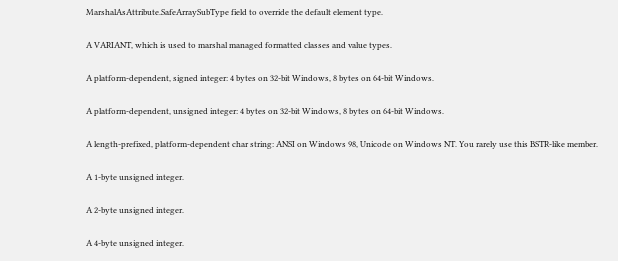MarshalAsAttribute.SafeArraySubType field to override the default element type.


A VARIANT, which is used to marshal managed formatted classes and value types.


A platform-dependent, signed integer: 4 bytes on 32-bit Windows, 8 bytes on 64-bit Windows.


A platform-dependent, unsigned integer: 4 bytes on 32-bit Windows, 8 bytes on 64-bit Windows.


A length-prefixed, platform-dependent char string: ANSI on Windows 98, Unicode on Windows NT. You rarely use this BSTR-like member.


A 1-byte unsigned integer.


A 2-byte unsigned integer.


A 4-byte unsigned integer.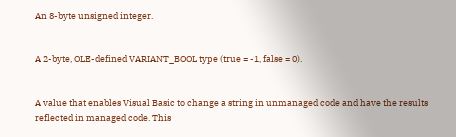An 8-byte unsigned integer.


A 2-byte, OLE-defined VARIANT_BOOL type (true = -1, false = 0).


A value that enables Visual Basic to change a string in unmanaged code and have the results reflected in managed code. This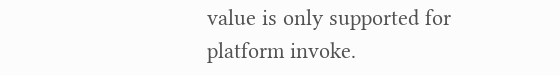value is only supported for platform invoke.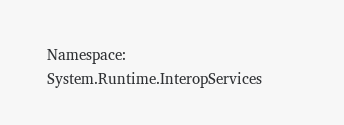Namespace: System.Runtime.InteropServices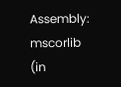Assembly: mscorlib (in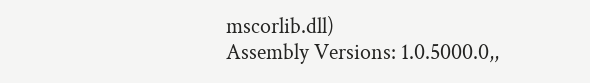mscorlib.dll)
Assembly Versions: 1.0.5000.0,,